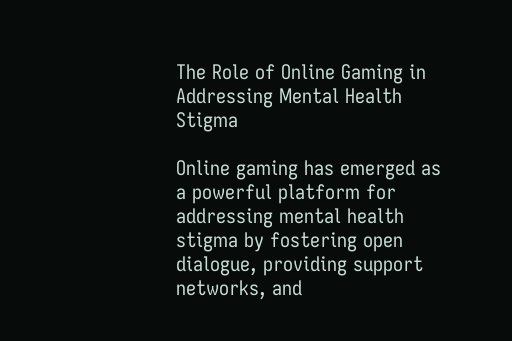The Role of Online Gaming in Addressing Mental Health Stigma

Online gaming has emerged as a powerful platform for addressing mental health stigma by fostering open dialogue, providing support networks, and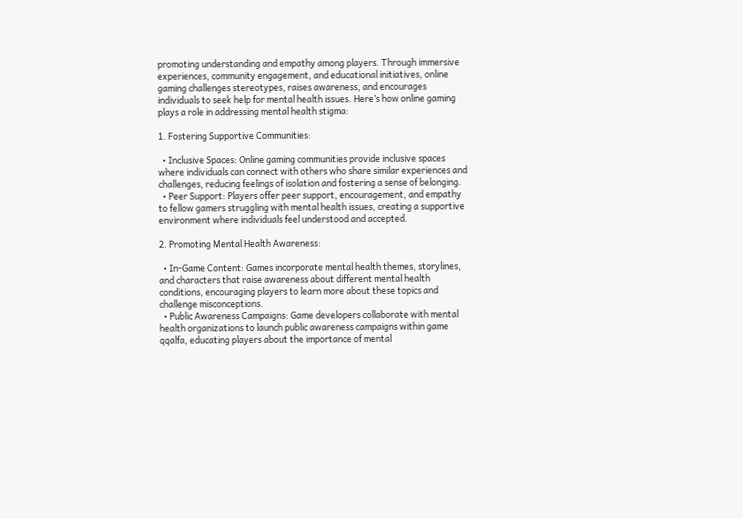promoting understanding and empathy among players. Through immersive experiences, community engagement, and educational initiatives, online gaming challenges stereotypes, raises awareness, and encourages individuals to seek help for mental health issues. Here’s how online gaming plays a role in addressing mental health stigma:

1. Fostering Supportive Communities:

  • Inclusive Spaces: Online gaming communities provide inclusive spaces where individuals can connect with others who share similar experiences and challenges, reducing feelings of isolation and fostering a sense of belonging.
  • Peer Support: Players offer peer support, encouragement, and empathy to fellow gamers struggling with mental health issues, creating a supportive environment where individuals feel understood and accepted.

2. Promoting Mental Health Awareness:

  • In-Game Content: Games incorporate mental health themes, storylines, and characters that raise awareness about different mental health conditions, encouraging players to learn more about these topics and challenge misconceptions.
  • Public Awareness Campaigns: Game developers collaborate with mental health organizations to launch public awareness campaigns within game qqalfa, educating players about the importance of mental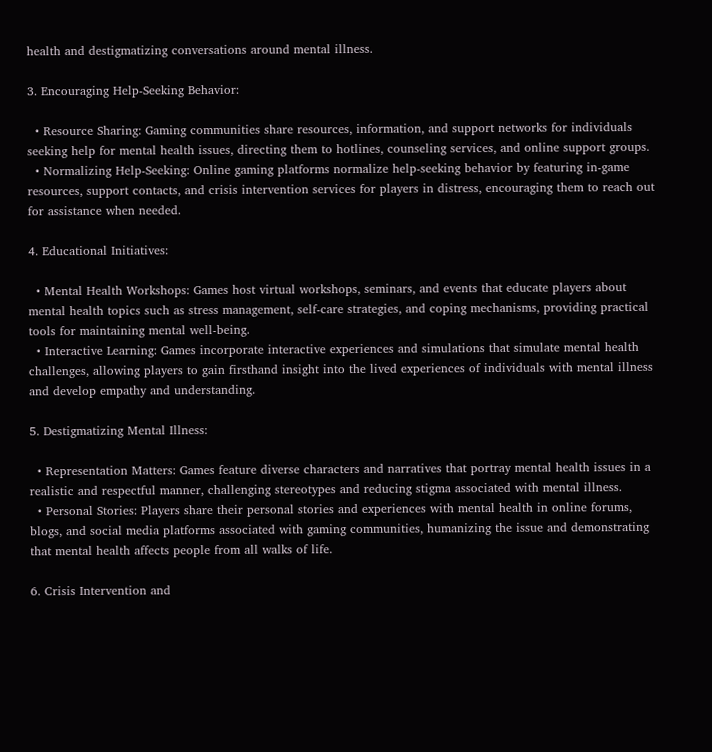health and destigmatizing conversations around mental illness.

3. Encouraging Help-Seeking Behavior:

  • Resource Sharing: Gaming communities share resources, information, and support networks for individuals seeking help for mental health issues, directing them to hotlines, counseling services, and online support groups.
  • Normalizing Help-Seeking: Online gaming platforms normalize help-seeking behavior by featuring in-game resources, support contacts, and crisis intervention services for players in distress, encouraging them to reach out for assistance when needed.

4. Educational Initiatives:

  • Mental Health Workshops: Games host virtual workshops, seminars, and events that educate players about mental health topics such as stress management, self-care strategies, and coping mechanisms, providing practical tools for maintaining mental well-being.
  • Interactive Learning: Games incorporate interactive experiences and simulations that simulate mental health challenges, allowing players to gain firsthand insight into the lived experiences of individuals with mental illness and develop empathy and understanding.

5. Destigmatizing Mental Illness:

  • Representation Matters: Games feature diverse characters and narratives that portray mental health issues in a realistic and respectful manner, challenging stereotypes and reducing stigma associated with mental illness.
  • Personal Stories: Players share their personal stories and experiences with mental health in online forums, blogs, and social media platforms associated with gaming communities, humanizing the issue and demonstrating that mental health affects people from all walks of life.

6. Crisis Intervention and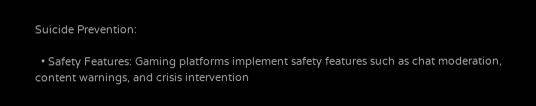Suicide Prevention:

  • Safety Features: Gaming platforms implement safety features such as chat moderation, content warnings, and crisis intervention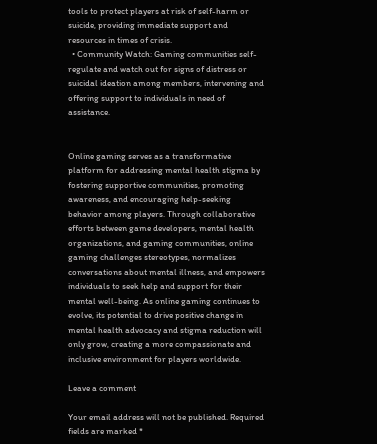tools to protect players at risk of self-harm or suicide, providing immediate support and resources in times of crisis.
  • Community Watch: Gaming communities self-regulate and watch out for signs of distress or suicidal ideation among members, intervening and offering support to individuals in need of assistance.


Online gaming serves as a transformative platform for addressing mental health stigma by fostering supportive communities, promoting awareness, and encouraging help-seeking behavior among players. Through collaborative efforts between game developers, mental health organizations, and gaming communities, online gaming challenges stereotypes, normalizes conversations about mental illness, and empowers individuals to seek help and support for their mental well-being. As online gaming continues to evolve, its potential to drive positive change in mental health advocacy and stigma reduction will only grow, creating a more compassionate and inclusive environment for players worldwide.

Leave a comment

Your email address will not be published. Required fields are marked *